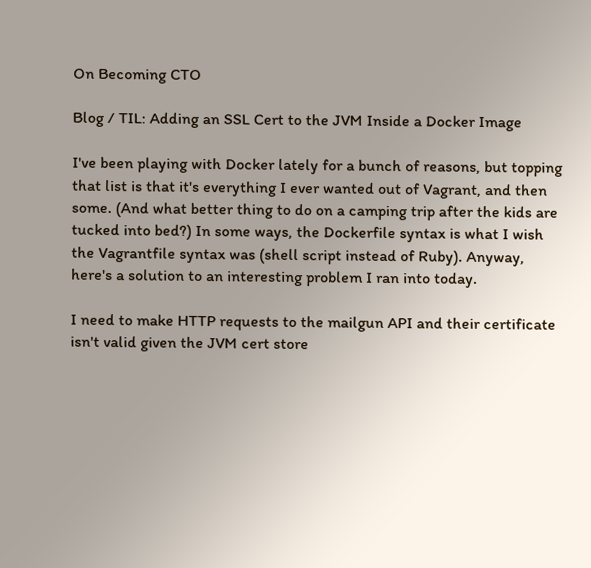On Becoming CTO

Blog / TIL: Adding an SSL Cert to the JVM Inside a Docker Image

I've been playing with Docker lately for a bunch of reasons, but topping that list is that it's everything I ever wanted out of Vagrant, and then some. (And what better thing to do on a camping trip after the kids are tucked into bed?) In some ways, the Dockerfile syntax is what I wish the Vagrantfile syntax was (shell script instead of Ruby). Anyway, here's a solution to an interesting problem I ran into today.

I need to make HTTP requests to the mailgun API and their certificate isn't valid given the JVM cert store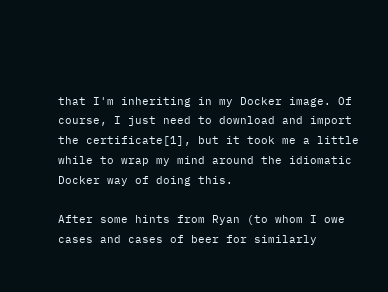that I'm inheriting in my Docker image. Of course, I just need to download and import the certificate[1], but it took me a little while to wrap my mind around the idiomatic Docker way of doing this.

After some hints from Ryan (to whom I owe cases and cases of beer for similarly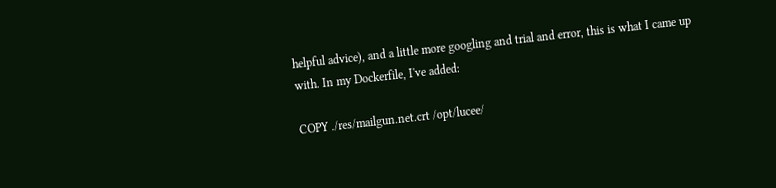helpful advice), and a little more googling and trial and error, this is what I came up with. In my Dockerfile, I've added:

COPY ./res/mailgun.net.crt /opt/lucee/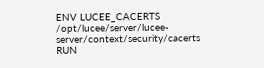ENV LUCEE_CACERTS /opt/lucee/server/lucee-server/context/security/cacerts
RUN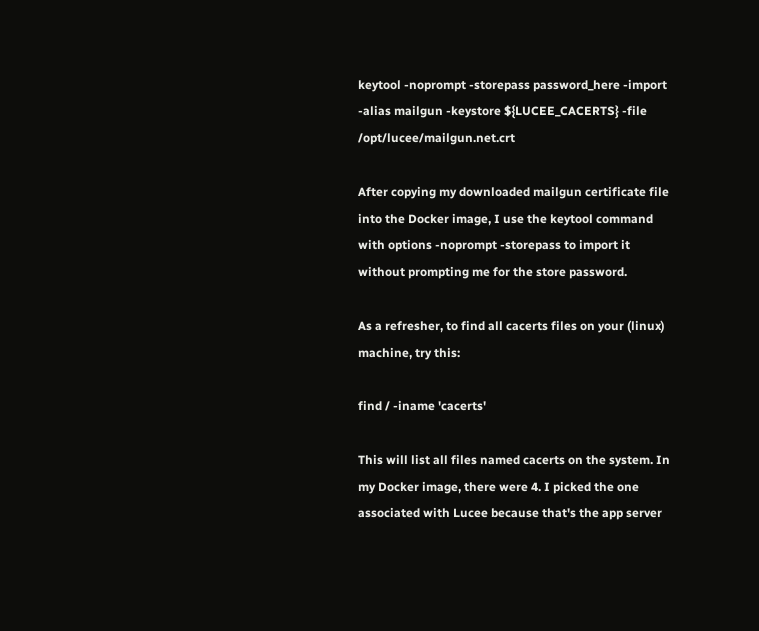keytool -noprompt -storepass password_here -import -alias mailgun -keystore ${LUCEE_CACERTS} -file /opt/lucee/mailgun.net.crt

After copying my downloaded mailgun certificate file into the Docker image, I use the keytool command with options -noprompt -storepass to import it without prompting me for the store password.

As a refresher, to find all cacerts files on your (linux) machine, try this:

find / -iname 'cacerts'

This will list all files named cacerts on the system. In my Docker image, there were 4. I picked the one associated with Lucee because that's the app server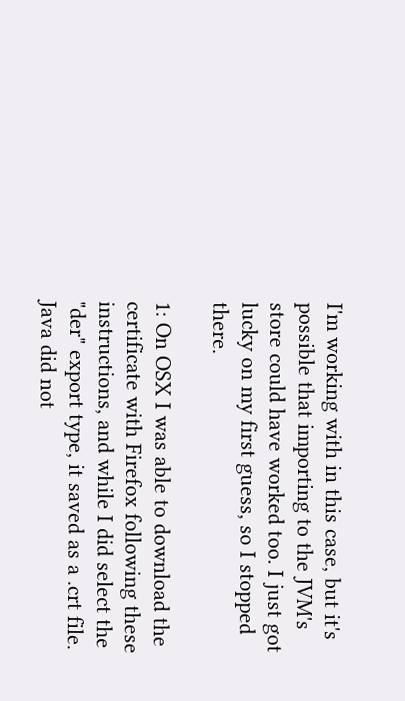I'm working with in this case, but it's possible that importing to the JVM's store could have worked too. I just got lucky on my first guess, so I stopped there.

1: On OSX I was able to download the certificate with Firefox following these instructions, and while I did select the "der" export type, it saved as a .crt file. Java did not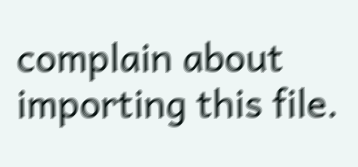complain about importing this file.